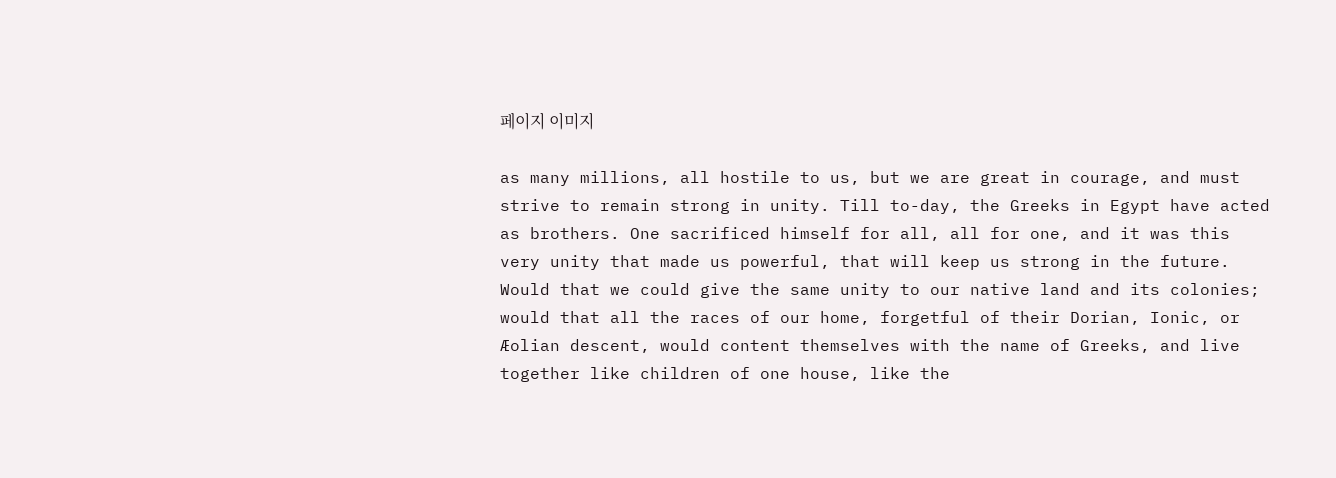페이지 이미지

as many millions, all hostile to us, but we are great in courage, and must strive to remain strong in unity. Till to-day, the Greeks in Egypt have acted as brothers. One sacrificed himself for all, all for one, and it was this very unity that made us powerful, that will keep us strong in the future. Would that we could give the same unity to our native land and its colonies; would that all the races of our home, forgetful of their Dorian, Ionic, or Æolian descent, would content themselves with the name of Greeks, and live together like children of one house, like the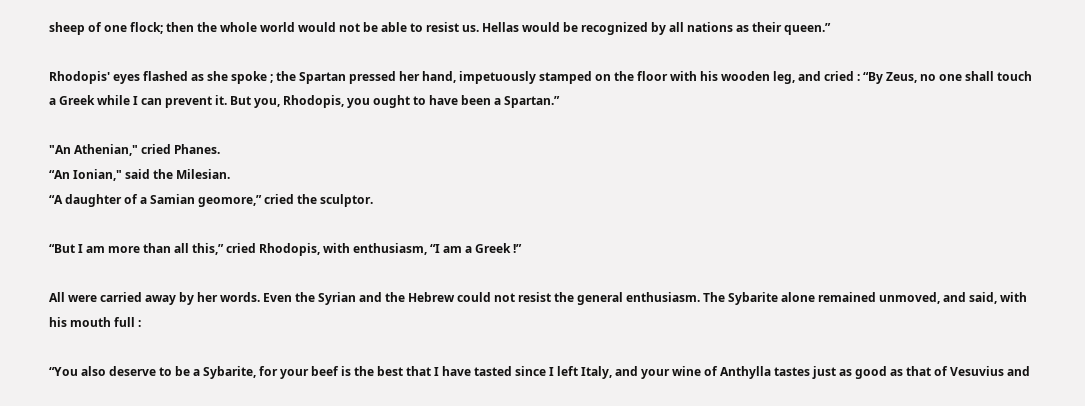sheep of one flock; then the whole world would not be able to resist us. Hellas would be recognized by all nations as their queen.”

Rhodopis' eyes flashed as she spoke ; the Spartan pressed her hand, impetuously stamped on the floor with his wooden leg, and cried : “By Zeus, no one shall touch a Greek while I can prevent it. But you, Rhodopis, you ought to have been a Spartan.”

"An Athenian," cried Phanes.
“An Ionian," said the Milesian.
“A daughter of a Samian geomore,” cried the sculptor.

“But I am more than all this,” cried Rhodopis, with enthusiasm, “I am a Greek !”

All were carried away by her words. Even the Syrian and the Hebrew could not resist the general enthusiasm. The Sybarite alone remained unmoved, and said, with his mouth full :

“You also deserve to be a Sybarite, for your beef is the best that I have tasted since I left Italy, and your wine of Anthylla tastes just as good as that of Vesuvius and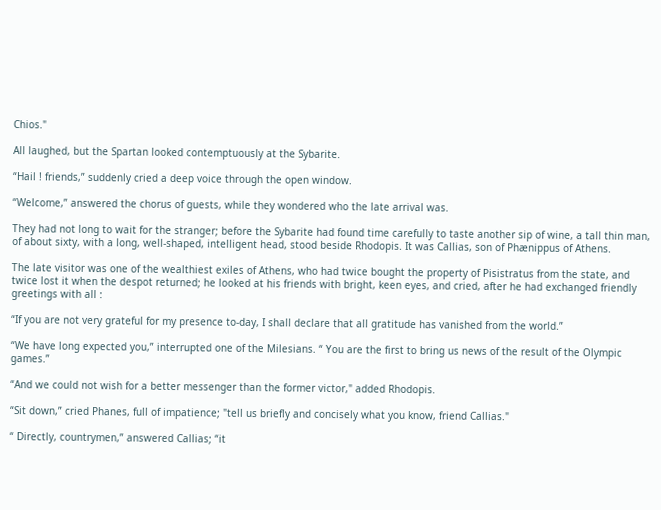Chios."

All laughed, but the Spartan looked contemptuously at the Sybarite.

“Hail ! friends,” suddenly cried a deep voice through the open window.

“Welcome,” answered the chorus of guests, while they wondered who the late arrival was.

They had not long to wait for the stranger; before the Sybarite had found time carefully to taste another sip of wine, a tall thin man, of about sixty, with a long, well-shaped, intelligent head, stood beside Rhodopis. It was Callias, son of Phænippus of Athens.

The late visitor was one of the wealthiest exiles of Athens, who had twice bought the property of Pisistratus from the state, and twice lost it when the despot returned; he looked at his friends with bright, keen eyes, and cried, after he had exchanged friendly greetings with all :

“If you are not very grateful for my presence to-day, I shall declare that all gratitude has vanished from the world.”

“We have long expected you,” interrupted one of the Milesians. “ You are the first to bring us news of the result of the Olympic games.”

“And we could not wish for a better messenger than the former victor," added Rhodopis.

“Sit down,” cried Phanes, full of impatience; "tell us briefly and concisely what you know, friend Callias."

“ Directly, countrymen,” answered Callias; “it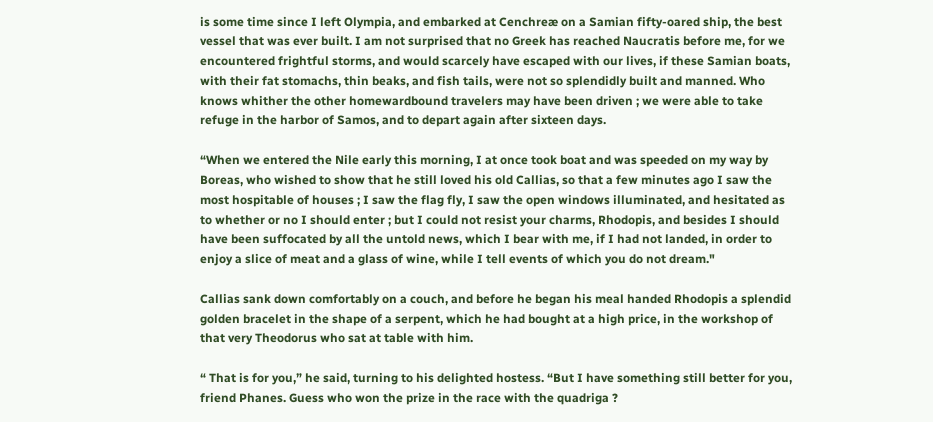is some time since I left Olympia, and embarked at Cenchreæ on a Samian fifty-oared ship, the best vessel that was ever built. I am not surprised that no Greek has reached Naucratis before me, for we encountered frightful storms, and would scarcely have escaped with our lives, if these Samian boats, with their fat stomachs, thin beaks, and fish tails, were not so splendidly built and manned. Who knows whither the other homewardbound travelers may have been driven ; we were able to take refuge in the harbor of Samos, and to depart again after sixteen days.

“When we entered the Nile early this morning, I at once took boat and was speeded on my way by Boreas, who wished to show that he still loved his old Callias, so that a few minutes ago I saw the most hospitable of houses ; I saw the flag fly, I saw the open windows illuminated, and hesitated as to whether or no I should enter ; but I could not resist your charms, Rhodopis, and besides I should have been suffocated by all the untold news, which I bear with me, if I had not landed, in order to enjoy a slice of meat and a glass of wine, while I tell events of which you do not dream."

Callias sank down comfortably on a couch, and before he began his meal handed Rhodopis a splendid golden bracelet in the shape of a serpent, which he had bought at a high price, in the workshop of that very Theodorus who sat at table with him.

“ That is for you,” he said, turning to his delighted hostess. “But I have something still better for you, friend Phanes. Guess who won the prize in the race with the quadriga ?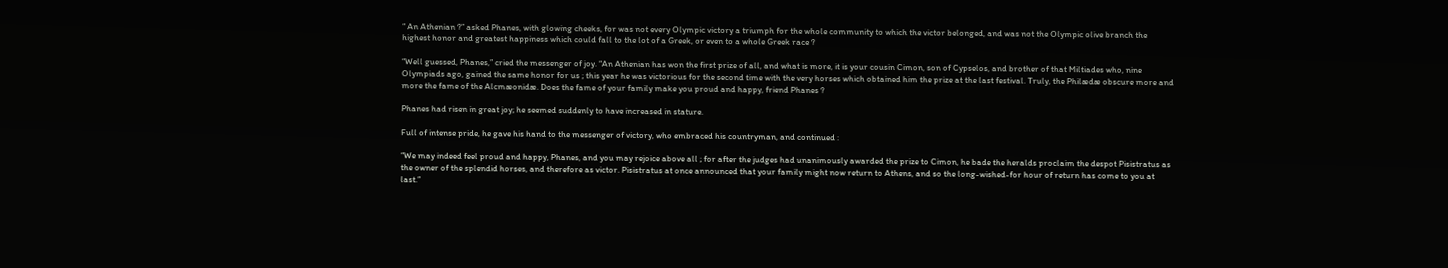“ An Athenian ?” asked Phanes, with glowing cheeks, for was not every Olympic victory a triumph for the whole community to which the victor belonged, and was not the Olympic olive branch the highest honor and greatest happiness which could fall to the lot of a Greek, or even to a whole Greek race ?

“Well guessed, Phanes,” cried the messenger of joy. “An Athenian has won the first prize of all, and what is more, it is your cousin Cimon, son of Cypselos, and brother of that Miltiades who, nine Olympiads ago, gained the same honor for us ; this year he was victorious for the second time with the very horses which obtained him the prize at the last festival. Truly, the Philædæ obscure more and more the fame of the Alcmæonidæ. Does the fame of your family make you proud and happy, friend Phanes ?

Phanes had risen in great joy; he seemed suddenly to have increased in stature.

Full of intense pride, he gave his hand to the messenger of victory, who embraced his countryman, and continued :

“We may indeed feel proud and happy, Phanes, and you may rejoice above all ; for after the judges had unanimously awarded the prize to Cimon, he bade the heralds proclaim the despot Pisistratus as the owner of the splendid horses, and therefore as victor. Pisistratus at once announced that your family might now return to Athens, and so the long-wished-for hour of return has come to you at last.”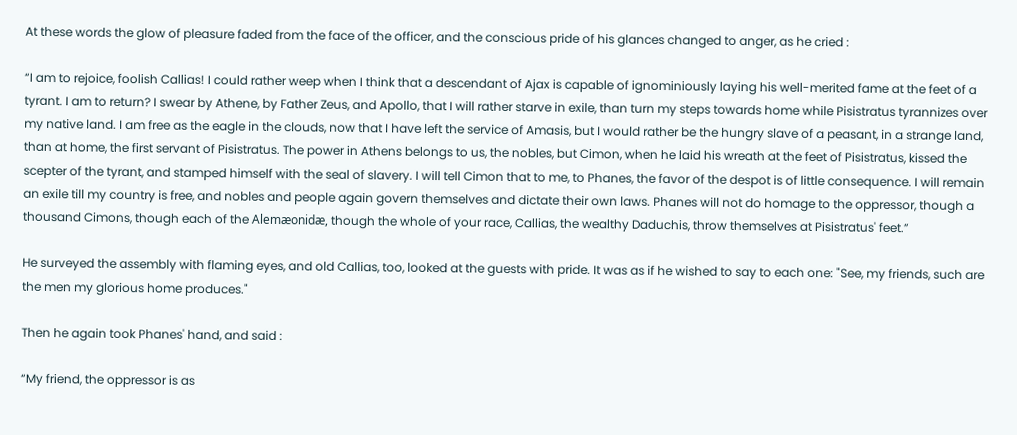At these words the glow of pleasure faded from the face of the officer, and the conscious pride of his glances changed to anger, as he cried :

“I am to rejoice, foolish Callias! I could rather weep when I think that a descendant of Ajax is capable of ignominiously laying his well-merited fame at the feet of a tyrant. I am to return? I swear by Athene, by Father Zeus, and Apollo, that I will rather starve in exile, than turn my steps towards home while Pisistratus tyrannizes over my native land. I am free as the eagle in the clouds, now that I have left the service of Amasis, but I would rather be the hungry slave of a peasant, in a strange land, than at home, the first servant of Pisistratus. The power in Athens belongs to us, the nobles, but Cimon, when he laid his wreath at the feet of Pisistratus, kissed the scepter of the tyrant, and stamped himself with the seal of slavery. I will tell Cimon that to me, to Phanes, the favor of the despot is of little consequence. I will remain an exile till my country is free, and nobles and people again govern themselves and dictate their own laws. Phanes will not do homage to the oppressor, though a thousand Cimons, though each of the Alemæonidæ, though the whole of your race, Callias, the wealthy Daduchis, throw themselves at Pisistratus' feet.”

He surveyed the assembly with flaming eyes, and old Callias, too, looked at the guests with pride. It was as if he wished to say to each one: "See, my friends, such are the men my glorious home produces."

Then he again took Phanes' hand, and said :

“My friend, the oppressor is as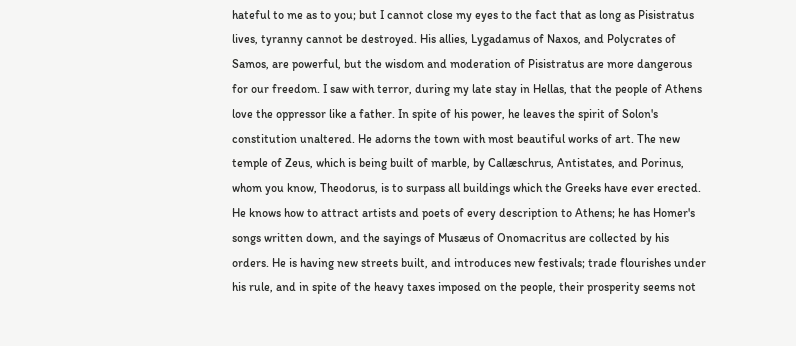hateful to me as to you; but I cannot close my eyes to the fact that as long as Pisistratus lives, tyranny cannot be destroyed. His allies, Lygadamus of Naxos, and Polycrates of Samos, are powerful, but the wisdom and moderation of Pisistratus are more dangerous for our freedom. I saw with terror, during my late stay in Hellas, that the people of Athens love the oppressor like a father. In spite of his power, he leaves the spirit of Solon's constitution unaltered. He adorns the town with most beautiful works of art. The new temple of Zeus, which is being built of marble, by Callæschrus, Antistates, and Porinus, whom you know, Theodorus, is to surpass all buildings which the Greeks have ever erected. He knows how to attract artists and poets of every description to Athens; he has Homer's songs written down, and the sayings of Musæus of Onomacritus are collected by his orders. He is having new streets built, and introduces new festivals; trade flourishes under his rule, and in spite of the heavy taxes imposed on the people, their prosperity seems not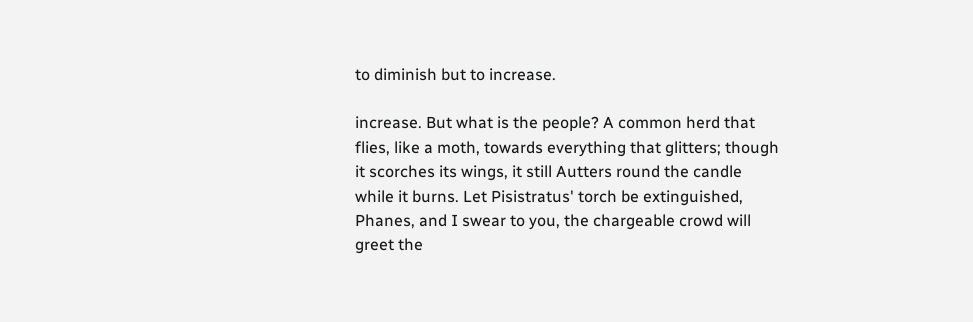to diminish but to increase.

increase. But what is the people? A common herd that flies, like a moth, towards everything that glitters; though it scorches its wings, it still Autters round the candle while it burns. Let Pisistratus' torch be extinguished, Phanes, and I swear to you, the chargeable crowd will greet the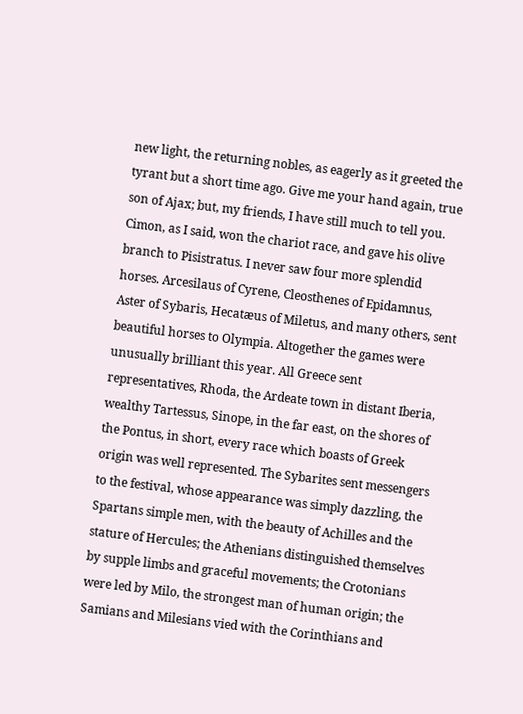new light, the returning nobles, as eagerly as it greeted the tyrant but a short time ago. Give me your hand again, true son of Ajax; but, my friends, I have still much to tell you. Cimon, as I said, won the chariot race, and gave his olive branch to Pisistratus. I never saw four more splendid horses. Arcesilaus of Cyrene, Cleosthenes of Epidamnus, Aster of Sybaris, Hecatæus of Miletus, and many others, sent beautiful horses to Olympia. Altogether the games were unusually brilliant this year. All Greece sent representatives, Rhoda, the Ardeate town in distant Iberia, wealthy Tartessus, Sinope, in the far east, on the shores of the Pontus, in short, every race which boasts of Greek origin was well represented. The Sybarites sent messengers to the festival, whose appearance was simply dazzling, the Spartans simple men, with the beauty of Achilles and the stature of Hercules; the Athenians distinguished themselves by supple limbs and graceful movements; the Crotonians were led by Milo, the strongest man of human origin; the Samians and Milesians vied with the Corinthians and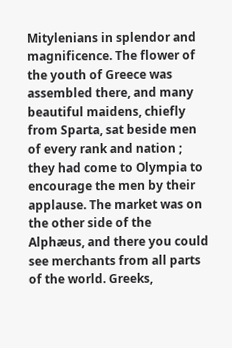Mitylenians in splendor and magnificence. The flower of the youth of Greece was assembled there, and many beautiful maidens, chiefly from Sparta, sat beside men of every rank and nation ; they had come to Olympia to encourage the men by their applause. The market was on the other side of the Alphæus, and there you could see merchants from all parts of the world. Greeks,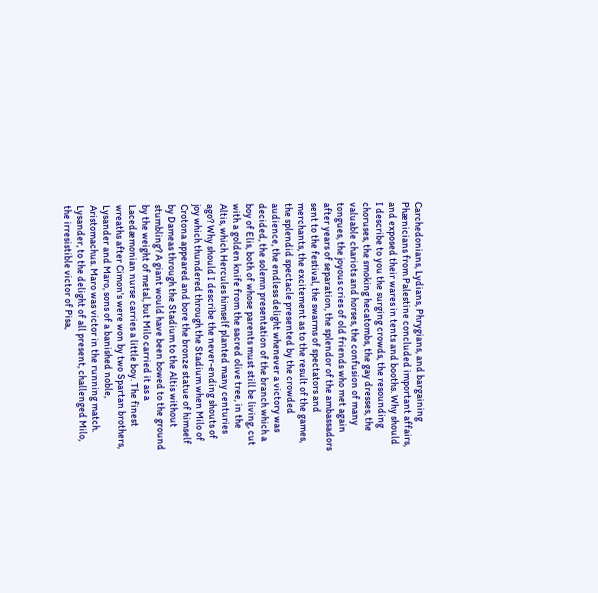Carchedonians, Lydians, Phrygians, and bargaining Phænicians from Palestine concluded important affairs, and exposed their wares in tents and booths. Why should I describe to you the surging crowds, the resounding choruses, the smoking hecatombs, the gay dresses, the valuable chariots and horses, the confusion of many tongues, the joyous cries of old friends who met again after years of separation, the splendor of the ambassadors sent to the festival, the swarms of spectators and merchants, the excitement as to the result of the games, the splendid spectacle presented by the crowded audience, the endless delight whenever a victory was decided, the solemn presentation of the branch which a boy of Elis, both of whose parents must still be living, cut with a golden knife from the sacred olive tree, in the Altis, which Hercules himself planted many centuries ago? Why should I describe the never-ending shouts of joy which thundered through the Stadium when Milo of Crotona appeared and bore the bronze statue of himself by Dameas through the Stadium to the Altis without stumbling? A giant would have been bowed to the ground by the weight of metal, but Milo carried it as a Lacedæmonian nurse carries a little boy. The finest wreaths after Cimon's were won by two Spartan brothers, Lysander and Maro, sons of a banished noble, Aristomachus. Maro was victor in the running match. Lysander, to the delight of all present, challenged Milo, the irresistible victor of Pisa,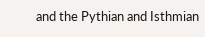and the Pythian and Isthmian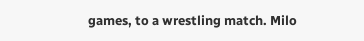games, to a wrestling match. Milo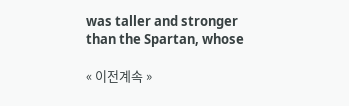was taller and stronger than the Spartan, whose

« 이전계속 »